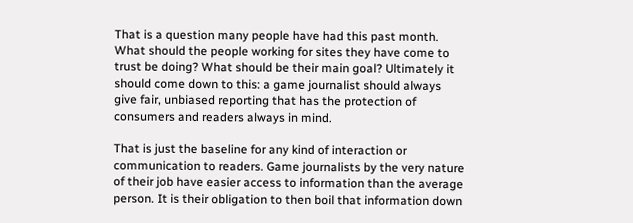That is a question many people have had this past month. What should the people working for sites they have come to trust be doing? What should be their main goal? Ultimately it should come down to this: a game journalist should always give fair, unbiased reporting that has the protection of consumers and readers always in mind.

That is just the baseline for any kind of interaction or communication to readers. Game journalists by the very nature of their job have easier access to information than the average person. It is their obligation to then boil that information down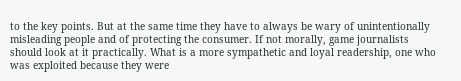to the key points. But at the same time they have to always be wary of unintentionally misleading people and of protecting the consumer. If not morally, game journalists should look at it practically. What is a more sympathetic and loyal readership, one who was exploited because they were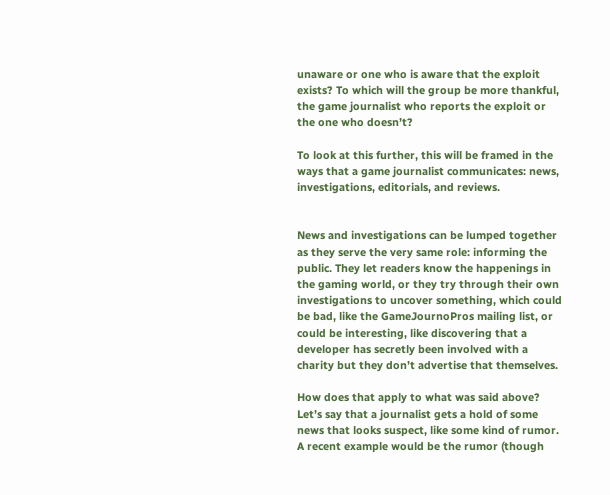unaware or one who is aware that the exploit exists? To which will the group be more thankful, the game journalist who reports the exploit or the one who doesn’t?

To look at this further, this will be framed in the ways that a game journalist communicates: news, investigations, editorials, and reviews.


News and investigations can be lumped together as they serve the very same role: informing the public. They let readers know the happenings in the gaming world, or they try through their own investigations to uncover something, which could be bad, like the GameJournoPros mailing list, or could be interesting, like discovering that a developer has secretly been involved with a charity but they don’t advertise that themselves.

How does that apply to what was said above? Let’s say that a journalist gets a hold of some news that looks suspect, like some kind of rumor. A recent example would be the rumor (though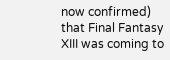now confirmed) that Final Fantasy XIII was coming to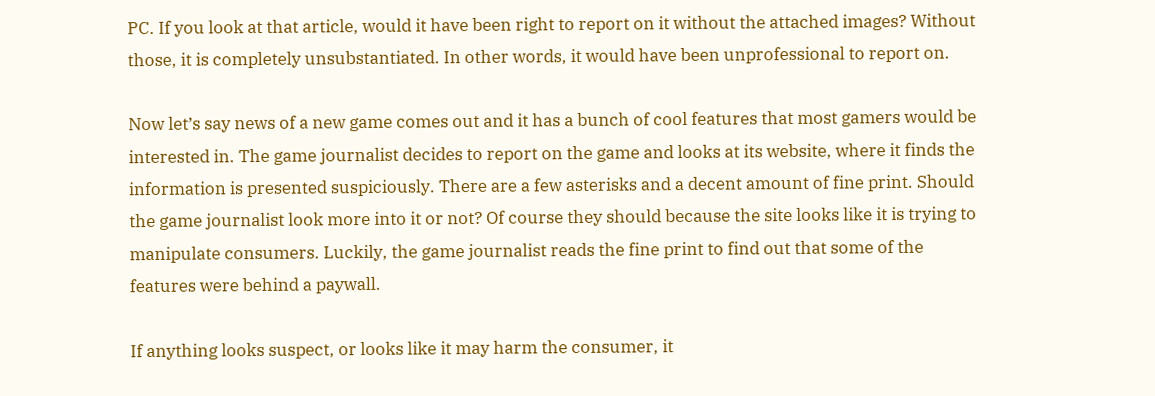PC. If you look at that article, would it have been right to report on it without the attached images? Without those, it is completely unsubstantiated. In other words, it would have been unprofessional to report on.

Now let’s say news of a new game comes out and it has a bunch of cool features that most gamers would be interested in. The game journalist decides to report on the game and looks at its website, where it finds the information is presented suspiciously. There are a few asterisks and a decent amount of fine print. Should the game journalist look more into it or not? Of course they should because the site looks like it is trying to manipulate consumers. Luckily, the game journalist reads the fine print to find out that some of the features were behind a paywall.

If anything looks suspect, or looks like it may harm the consumer, it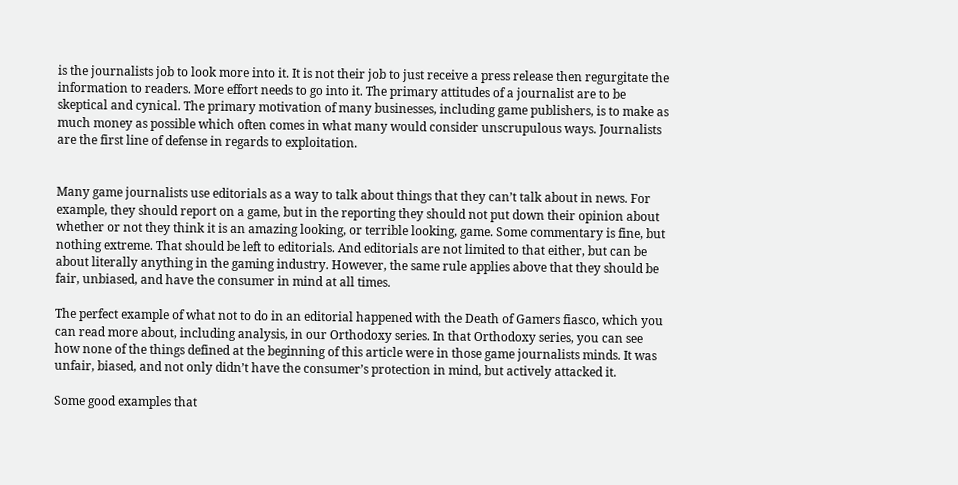is the journalists job to look more into it. It is not their job to just receive a press release then regurgitate the information to readers. More effort needs to go into it. The primary attitudes of a journalist are to be skeptical and cynical. The primary motivation of many businesses, including game publishers, is to make as much money as possible which often comes in what many would consider unscrupulous ways. Journalists are the first line of defense in regards to exploitation.


Many game journalists use editorials as a way to talk about things that they can’t talk about in news. For example, they should report on a game, but in the reporting they should not put down their opinion about whether or not they think it is an amazing looking, or terrible looking, game. Some commentary is fine, but nothing extreme. That should be left to editorials. And editorials are not limited to that either, but can be about literally anything in the gaming industry. However, the same rule applies above that they should be fair, unbiased, and have the consumer in mind at all times.

The perfect example of what not to do in an editorial happened with the Death of Gamers fiasco, which you can read more about, including analysis, in our Orthodoxy series. In that Orthodoxy series, you can see how none of the things defined at the beginning of this article were in those game journalists minds. It was unfair, biased, and not only didn’t have the consumer’s protection in mind, but actively attacked it.

Some good examples that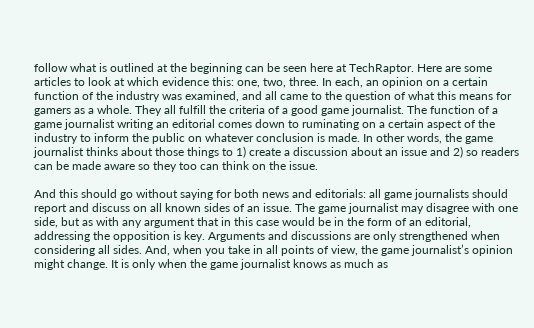follow what is outlined at the beginning can be seen here at TechRaptor. Here are some articles to look at which evidence this: one, two, three. In each, an opinion on a certain function of the industry was examined, and all came to the question of what this means for gamers as a whole. They all fulfill the criteria of a good game journalist. The function of a game journalist writing an editorial comes down to ruminating on a certain aspect of the industry to inform the public on whatever conclusion is made. In other words, the game journalist thinks about those things to 1) create a discussion about an issue and 2) so readers can be made aware so they too can think on the issue.

And this should go without saying for both news and editorials: all game journalists should report and discuss on all known sides of an issue. The game journalist may disagree with one side, but as with any argument that in this case would be in the form of an editorial, addressing the opposition is key. Arguments and discussions are only strengthened when considering all sides. And, when you take in all points of view, the game journalist’s opinion might change. It is only when the game journalist knows as much as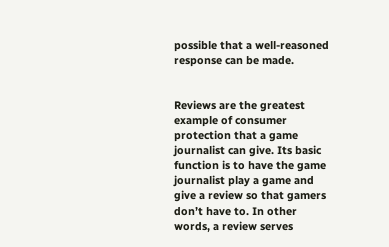possible that a well-reasoned response can be made.


Reviews are the greatest example of consumer protection that a game journalist can give. Its basic function is to have the game journalist play a game and give a review so that gamers don’t have to. In other words, a review serves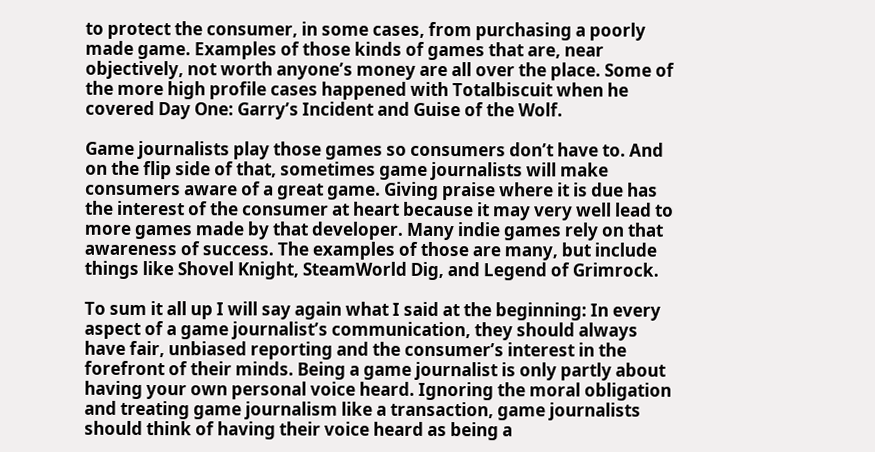to protect the consumer, in some cases, from purchasing a poorly made game. Examples of those kinds of games that are, near objectively, not worth anyone’s money are all over the place. Some of the more high profile cases happened with Totalbiscuit when he covered Day One: Garry’s Incident and Guise of the Wolf.

Game journalists play those games so consumers don’t have to. And on the flip side of that, sometimes game journalists will make consumers aware of a great game. Giving praise where it is due has the interest of the consumer at heart because it may very well lead to more games made by that developer. Many indie games rely on that awareness of success. The examples of those are many, but include things like Shovel Knight, SteamWorld Dig, and Legend of Grimrock.

To sum it all up I will say again what I said at the beginning: In every aspect of a game journalist’s communication, they should always have fair, unbiased reporting and the consumer’s interest in the forefront of their minds. Being a game journalist is only partly about having your own personal voice heard. Ignoring the moral obligation and treating game journalism like a transaction, game journalists should think of having their voice heard as being a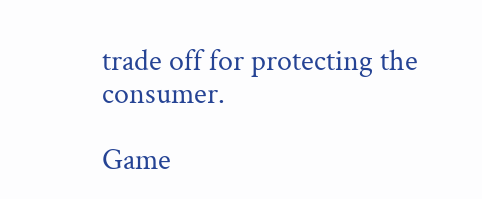trade off for protecting the consumer.

Game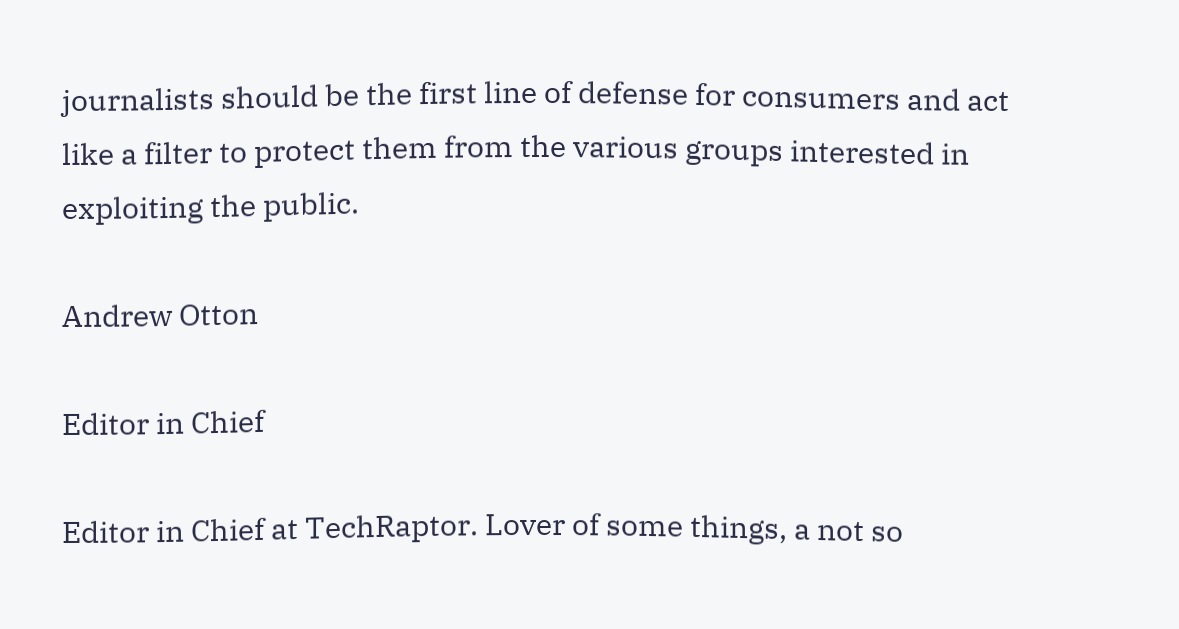journalists should be the first line of defense for consumers and act like a filter to protect them from the various groups interested in exploiting the public.

Andrew Otton

Editor in Chief

Editor in Chief at TechRaptor. Lover of some things, a not so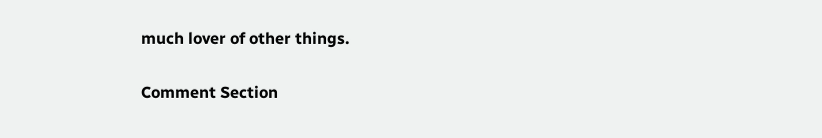much lover of other things.

Comment Section